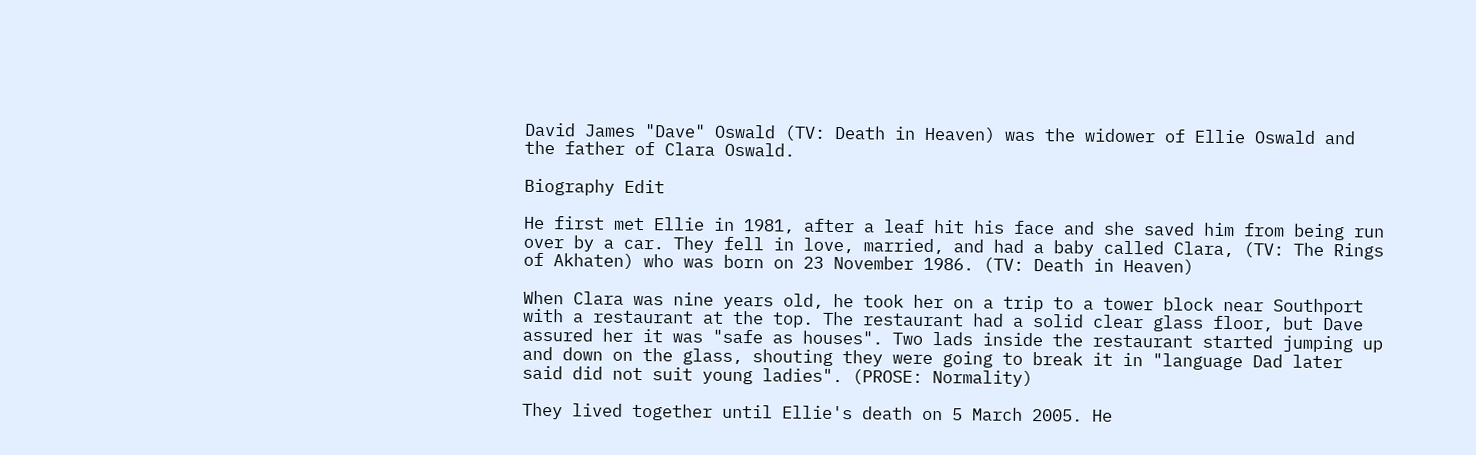David James "Dave" Oswald (TV: Death in Heaven) was the widower of Ellie Oswald and the father of Clara Oswald.

Biography Edit

He first met Ellie in 1981, after a leaf hit his face and she saved him from being run over by a car. They fell in love, married, and had a baby called Clara, (TV: The Rings of Akhaten) who was born on 23 November 1986. (TV: Death in Heaven)

When Clara was nine years old, he took her on a trip to a tower block near Southport with a restaurant at the top. The restaurant had a solid clear glass floor, but Dave assured her it was "safe as houses". Two lads inside the restaurant started jumping up and down on the glass, shouting they were going to break it in "language Dad later said did not suit young ladies". (PROSE: Normality)

They lived together until Ellie's death on 5 March 2005. He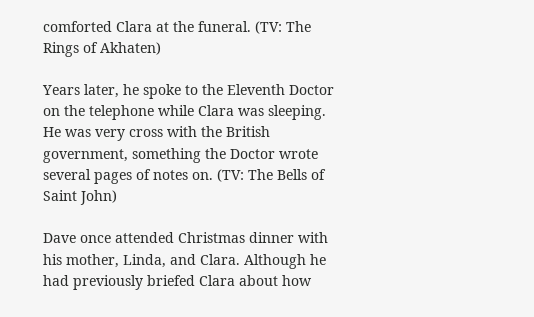comforted Clara at the funeral. (TV: The Rings of Akhaten)

Years later, he spoke to the Eleventh Doctor on the telephone while Clara was sleeping. He was very cross with the British government, something the Doctor wrote several pages of notes on. (TV: The Bells of Saint John)

Dave once attended Christmas dinner with his mother, Linda, and Clara. Although he had previously briefed Clara about how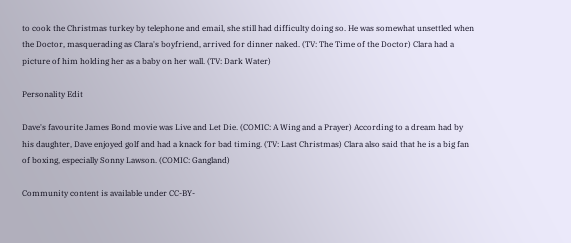to cook the Christmas turkey by telephone and email, she still had difficulty doing so. He was somewhat unsettled when the Doctor, masquerading as Clara's boyfriend, arrived for dinner naked. (TV: The Time of the Doctor) Clara had a picture of him holding her as a baby on her wall. (TV: Dark Water)

Personality Edit

Dave's favourite James Bond movie was Live and Let Die. (COMIC: A Wing and a Prayer) According to a dream had by his daughter, Dave enjoyed golf and had a knack for bad timing. (TV: Last Christmas) Clara also said that he is a big fan of boxing, especially Sonny Lawson. (COMIC: Gangland)

Community content is available under CC-BY-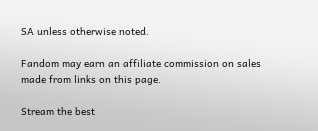SA unless otherwise noted.

Fandom may earn an affiliate commission on sales made from links on this page.

Stream the best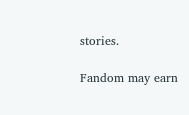stories.

Fandom may earn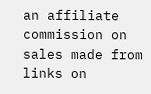an affiliate commission on sales made from links on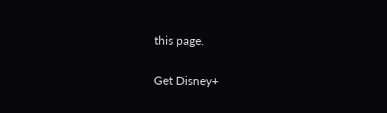this page.

Get Disney+